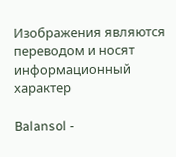Изображения являются переводом и носят информационный характер

Balansol -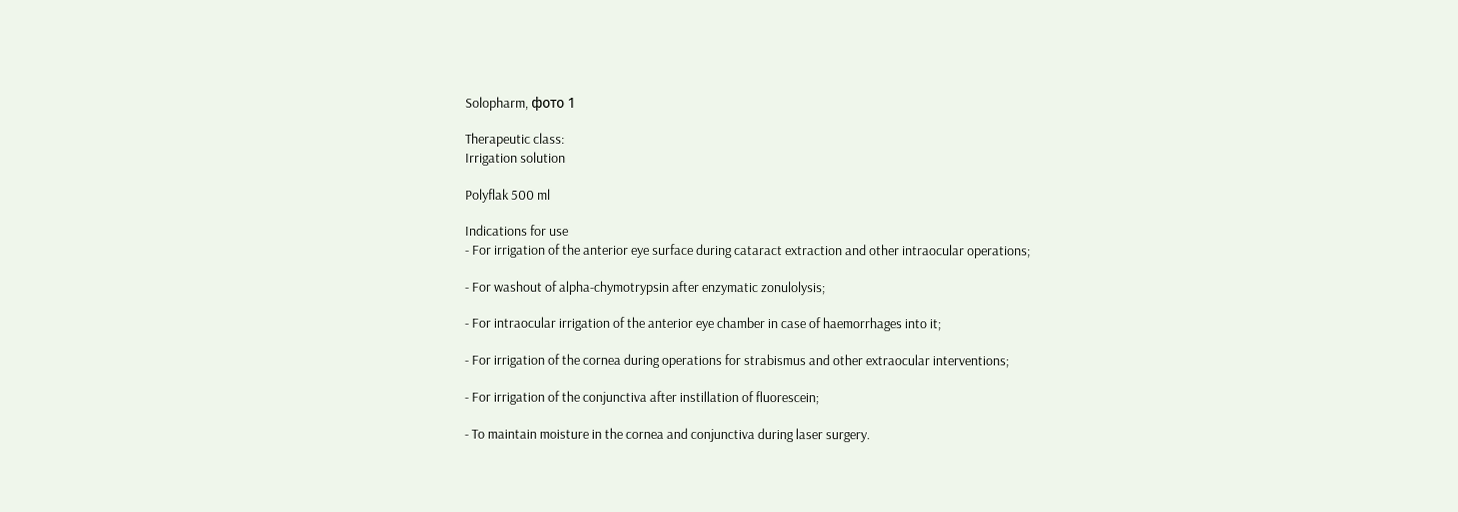Solopharm, фото 1

Therapeutic class:
Irrigation solution

Polyflak 500 ml

Indications for use
- For irrigation of the anterior eye surface during cataract extraction and other intraocular operations;

- For washout of alpha-chymotrypsin after enzymatic zonulolysis;

- For intraocular irrigation of the anterior eye chamber in case of haemorrhages into it;

- For irrigation of the cornea during operations for strabismus and other extraocular interventions;

- For irrigation of the conjunctiva after instillation of fluorescein;

- To maintain moisture in the cornea and conjunctiva during laser surgery.